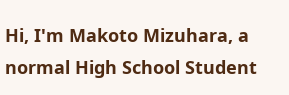Hi, I'm Makoto Mizuhara, a normal High School Student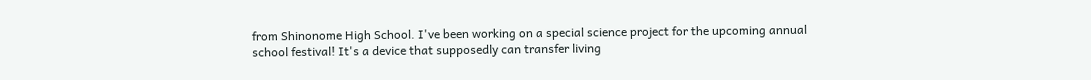from Shinonome High School. I've been working on a special science project for the upcoming annual school festival! It's a device that supposedly can transfer living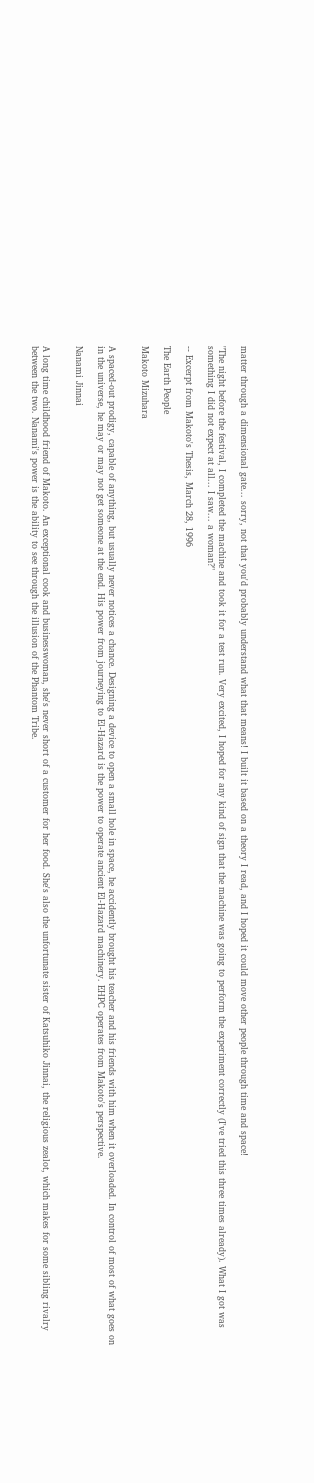matter through a dimensional gate... sorry, not that you'd probably understand what that means! I built it based on a theory I read, and I hoped it could move other people through time and space!

"The night before the festival, I completed the machine and took it for a test run. Very excited, I hoped for any kind of sign that the machine was going to perform the experiment correctly (I've tried this three times already). What I got was something I did not expect at all... I saw... a woman?"

-- Excerpt from Makoto's Thesis, March 28, 1996

The Earth People

Makoto Mizuhara


A spaced-out prodigy, capable of anything, but usually never notices a chance. Designing a device to open a small hole in space, he accidently brought his teacher and his friends with him when it overloaded. In control of most of what goes on in the universe, he may or may not get someone at the end. His power from journeying to El-Hazard is the power to operate ancient El-Hazard machinery. EHPC operates from Makoto's perspective.

Nanami Jinnai


A long time childhood friend of Makoto. An exceptional cook and businesswoman, she's never short of a customer for her food. She's also the unfortunate sister of Katsuhiko Jinnai, the religious zealot, which makes for some sibling rivalry between the two. Nanami's power is the ability to see through the illusion of the Phantom Tribe.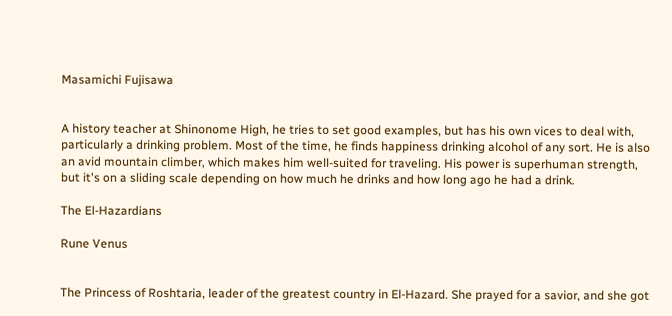Masamichi Fujisawa


A history teacher at Shinonome High, he tries to set good examples, but has his own vices to deal with, particularly a drinking problem. Most of the time, he finds happiness drinking alcohol of any sort. He is also an avid mountain climber, which makes him well-suited for traveling. His power is superhuman strength, but it's on a sliding scale depending on how much he drinks and how long ago he had a drink.

The El-Hazardians

Rune Venus


The Princess of Roshtaria, leader of the greatest country in El-Hazard. She prayed for a savior, and she got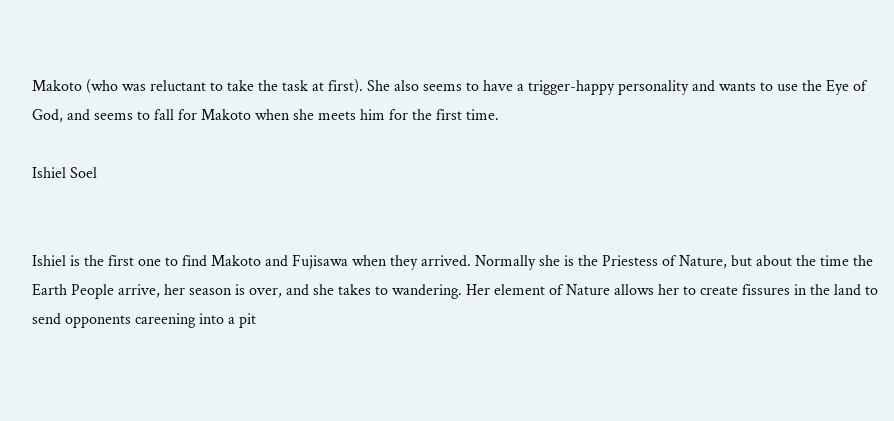Makoto (who was reluctant to take the task at first). She also seems to have a trigger-happy personality and wants to use the Eye of God, and seems to fall for Makoto when she meets him for the first time.

Ishiel Soel


Ishiel is the first one to find Makoto and Fujisawa when they arrived. Normally she is the Priestess of Nature, but about the time the Earth People arrive, her season is over, and she takes to wandering. Her element of Nature allows her to create fissures in the land to send opponents careening into a pit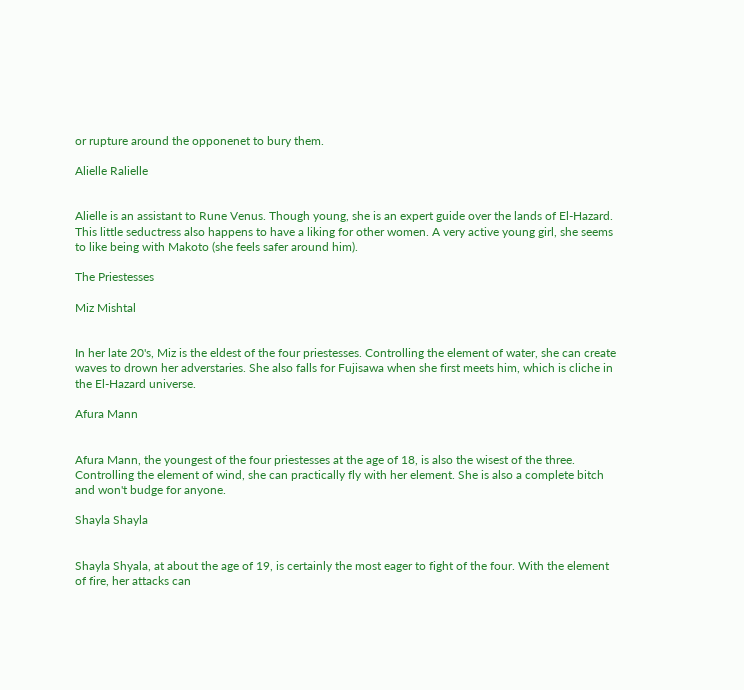or rupture around the opponenet to bury them.

Alielle Ralielle


Alielle is an assistant to Rune Venus. Though young, she is an expert guide over the lands of El-Hazard. This little seductress also happens to have a liking for other women. A very active young girl, she seems to like being with Makoto (she feels safer around him).

The Priestesses

Miz Mishtal


In her late 20's, Miz is the eldest of the four priestesses. Controlling the element of water, she can create waves to drown her adverstaries. She also falls for Fujisawa when she first meets him, which is cliche in the El-Hazard universe.

Afura Mann


Afura Mann, the youngest of the four priestesses at the age of 18, is also the wisest of the three. Controlling the element of wind, she can practically fly with her element. She is also a complete bitch and won't budge for anyone.

Shayla Shayla


Shayla Shyala, at about the age of 19, is certainly the most eager to fight of the four. With the element of fire, her attacks can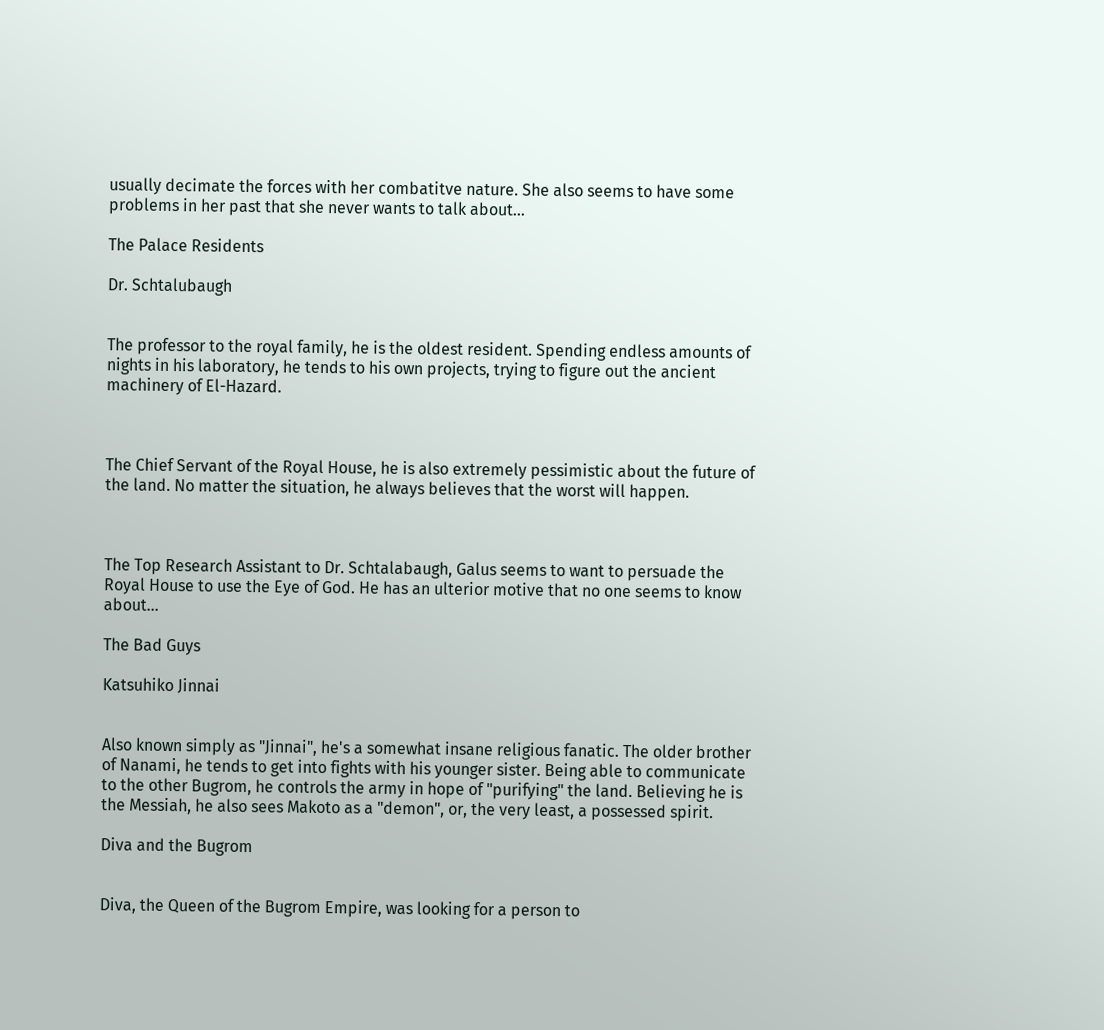usually decimate the forces with her combatitve nature. She also seems to have some problems in her past that she never wants to talk about...

The Palace Residents

Dr. Schtalubaugh


The professor to the royal family, he is the oldest resident. Spending endless amounts of nights in his laboratory, he tends to his own projects, trying to figure out the ancient machinery of El-Hazard.



The Chief Servant of the Royal House, he is also extremely pessimistic about the future of the land. No matter the situation, he always believes that the worst will happen.



The Top Research Assistant to Dr. Schtalabaugh, Galus seems to want to persuade the Royal House to use the Eye of God. He has an ulterior motive that no one seems to know about...

The Bad Guys

Katsuhiko Jinnai


Also known simply as "Jinnai", he's a somewhat insane religious fanatic. The older brother of Nanami, he tends to get into fights with his younger sister. Being able to communicate to the other Bugrom, he controls the army in hope of "purifying" the land. Believing he is the Messiah, he also sees Makoto as a "demon", or, the very least, a possessed spirit.

Diva and the Bugrom


Diva, the Queen of the Bugrom Empire, was looking for a person to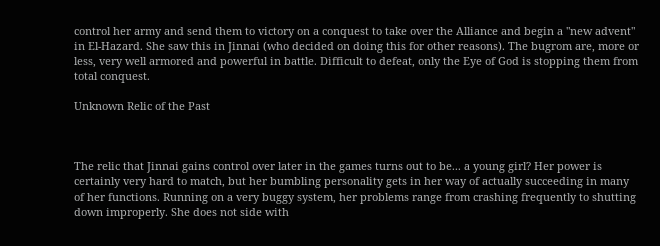control her army and send them to victory on a conquest to take over the Alliance and begin a "new advent" in El-Hazard. She saw this in Jinnai (who decided on doing this for other reasons). The bugrom are, more or less, very well armored and powerful in battle. Difficult to defeat, only the Eye of God is stopping them from total conquest.

Unknown Relic of the Past



The relic that Jinnai gains control over later in the games turns out to be... a young girl? Her power is certainly very hard to match, but her bumbling personality gets in her way of actually succeeding in many of her functions. Running on a very buggy system, her problems range from crashing frequently to shutting down improperly. She does not side with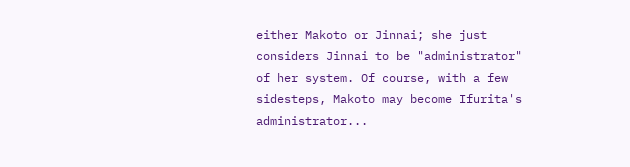either Makoto or Jinnai; she just considers Jinnai to be "administrator" of her system. Of course, with a few sidesteps, Makoto may become Ifurita's administrator...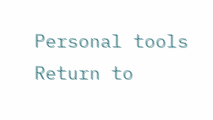Personal tools
Return to